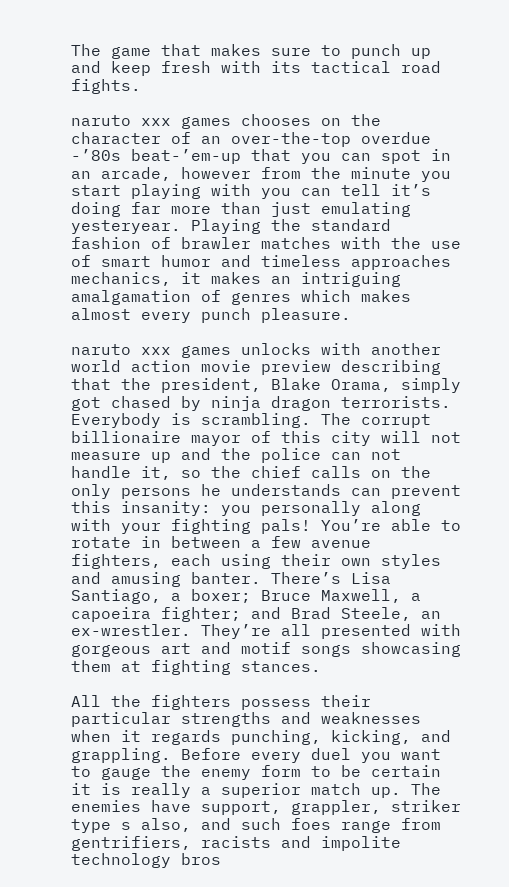The game that makes sure to punch up and keep fresh with its tactical road fights.

naruto xxx games chooses on the character of an over-the-top overdue -’80s beat-’em-up that you can spot in an arcade, however from the minute you start playing with you can tell it’s doing far more than just emulating yesteryear. Playing the standard fashion of brawler matches with the use of smart humor and timeless approaches mechanics, it makes an intriguing amalgamation of genres which makes almost every punch pleasure.

naruto xxx games unlocks with another world action movie preview describing that the president, Blake Orama, simply got chased by ninja dragon terrorists. Everybody is scrambling. The corrupt billionaire mayor of this city will not measure up and the police can not handle it, so the chief calls on the only persons he understands can prevent this insanity: you personally along with your fighting pals! You’re able to rotate in between a few avenue fighters, each using their own styles and amusing banter. There’s Lisa Santiago, a boxer; Bruce Maxwell, a capoeira fighter; and Brad Steele, an ex-wrestler. They’re all presented with gorgeous art and motif songs showcasing them at fighting stances.

All the fighters possess their particular strengths and weaknesses when it regards punching, kicking, and grappling. Before every duel you want to gauge the enemy form to be certain it is really a superior match up. The enemies have support, grappler, striker type s also, and such foes range from gentrifiers, racists and impolite technology bros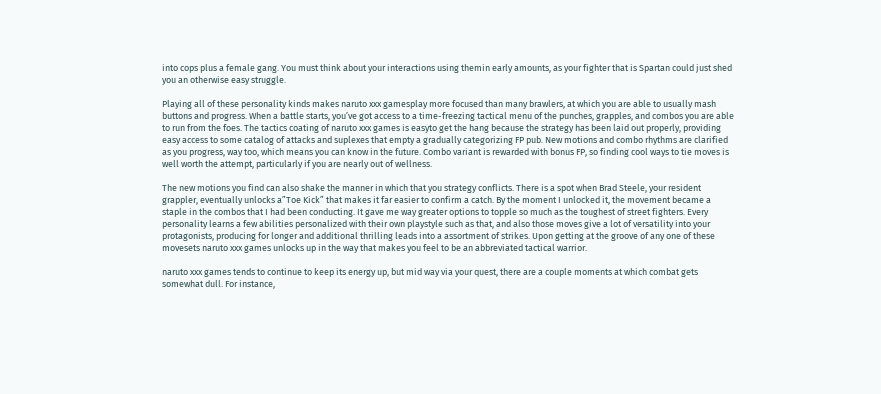into cops plus a female gang. You must think about your interactions using themin early amounts, as your fighter that is Spartan could just shed you an otherwise easy struggle.

Playing all of these personality kinds makes naruto xxx gamesplay more focused than many brawlers, at which you are able to usually mash buttons and progress. When a battle starts, you’ve got access to a time-freezing tactical menu of the punches, grapples, and combos you are able to run from the foes. The tactics coating of naruto xxx games is easyto get the hang because the strategy has been laid out properly, providing easy access to some catalog of attacks and suplexes that empty a gradually categorizing FP pub. New motions and combo rhythms are clarified as you progress, way too, which means you can know in the future. Combo variant is rewarded with bonus FP, so finding cool ways to tie moves is well worth the attempt, particularly if you are nearly out of wellness.

The new motions you find can also shake the manner in which that you strategy conflicts. There is a spot when Brad Steele, your resident grappler, eventually unlocks a”Toe Kick” that makes it far easier to confirm a catch. By the moment I unlocked it, the movement became a staple in the combos that I had been conducting. It gave me way greater options to topple so much as the toughest of street fighters. Every personality learns a few abilities personalized with their own playstyle such as that, and also those moves give a lot of versatility into your protagonists, producing for longer and additional thrilling leads into a assortment of strikes. Upon getting at the groove of any one of these movesets naruto xxx games unlocks up in the way that makes you feel to be an abbreviated tactical warrior.

naruto xxx games tends to continue to keep its energy up, but mid way via your quest, there are a couple moments at which combat gets somewhat dull. For instance,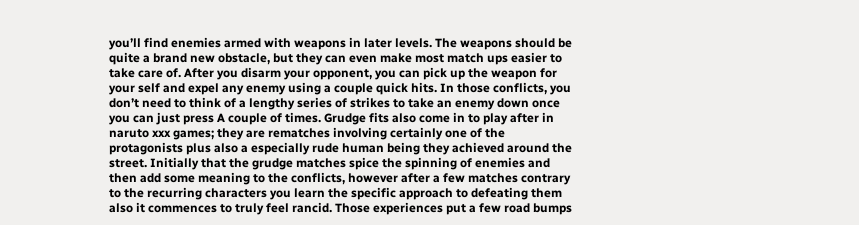you’ll find enemies armed with weapons in later levels. The weapons should be quite a brand new obstacle, but they can even make most match ups easier to take care of. After you disarm your opponent, you can pick up the weapon for your self and expel any enemy using a couple quick hits. In those conflicts, you don’t need to think of a lengthy series of strikes to take an enemy down once you can just press A couple of times. Grudge fits also come in to play after in naruto xxx games; they are rematches involving certainly one of the protagonists plus also a especially rude human being they achieved around the street. Initially that the grudge matches spice the spinning of enemies and then add some meaning to the conflicts, however after a few matches contrary to the recurring characters you learn the specific approach to defeating them also it commences to truly feel rancid. Those experiences put a few road bumps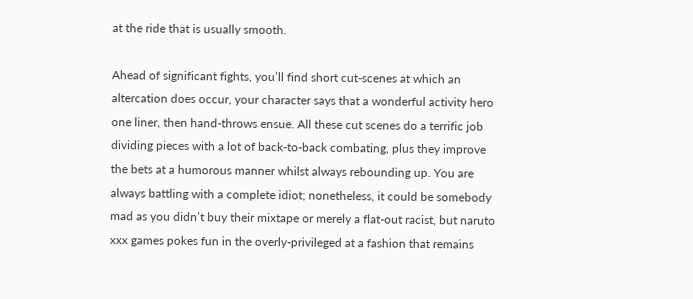at the ride that is usually smooth.

Ahead of significant fights, you’ll find short cut-scenes at which an altercation does occur, your character says that a wonderful activity hero one liner, then hand-throws ensue. All these cut scenes do a terrific job dividing pieces with a lot of back-to-back combating, plus they improve the bets at a humorous manner whilst always rebounding up. You are always battling with a complete idiot; nonetheless, it could be somebody mad as you didn’t buy their mixtape or merely a flat-out racist, but naruto xxx games pokes fun in the overly-privileged at a fashion that remains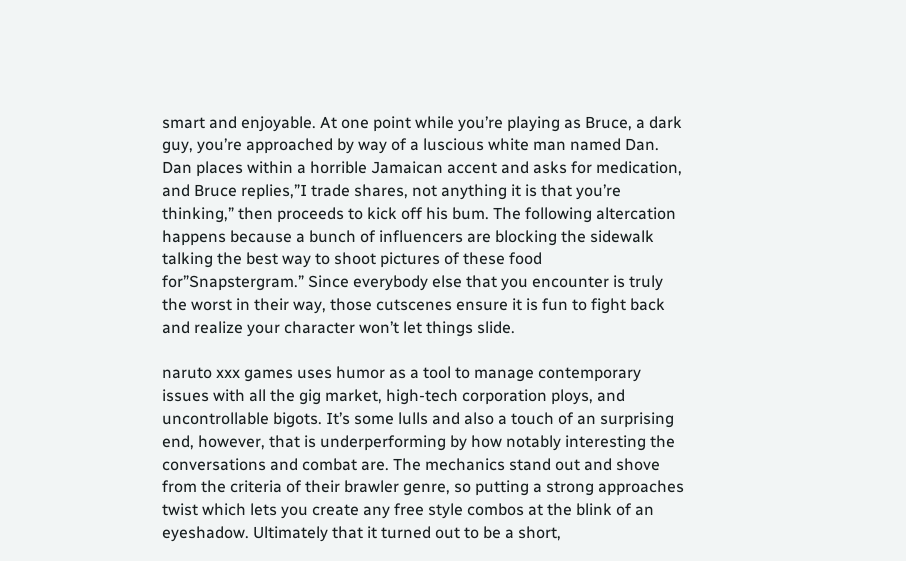smart and enjoyable. At one point while you’re playing as Bruce, a dark guy, you’re approached by way of a luscious white man named Dan. Dan places within a horrible Jamaican accent and asks for medication, and Bruce replies,”I trade shares, not anything it is that you’re thinking,” then proceeds to kick off his bum. The following altercation happens because a bunch of influencers are blocking the sidewalk talking the best way to shoot pictures of these food for”Snapstergram.” Since everybody else that you encounter is truly the worst in their way, those cutscenes ensure it is fun to fight back and realize your character won’t let things slide.

naruto xxx games uses humor as a tool to manage contemporary issues with all the gig market, high-tech corporation ploys, and uncontrollable bigots. It’s some lulls and also a touch of an surprising end, however, that is underperforming by how notably interesting the conversations and combat are. The mechanics stand out and shove from the criteria of their brawler genre, so putting a strong approaches twist which lets you create any free style combos at the blink of an eyeshadow. Ultimately that it turned out to be a short,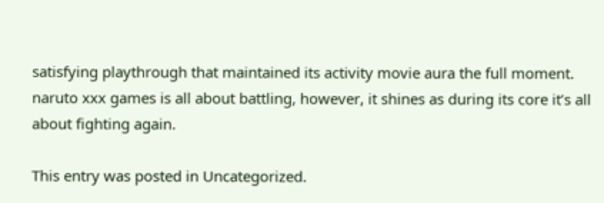satisfying playthrough that maintained its activity movie aura the full moment. naruto xxx games is all about battling, however, it shines as during its core it’s all about fighting again.

This entry was posted in Uncategorized.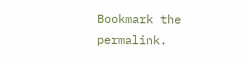Bookmark the permalink.